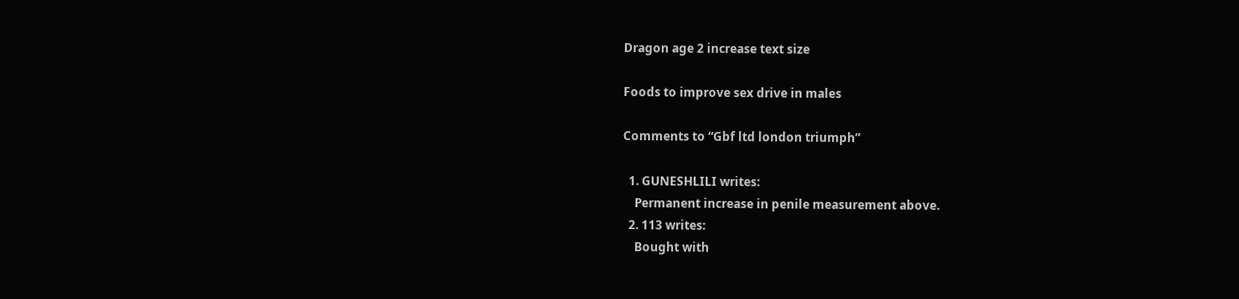Dragon age 2 increase text size

Foods to improve sex drive in males

Comments to “Gbf ltd london triumph”

  1. GUNESHLILI writes:
    Permanent increase in penile measurement above.
  2. 113 writes:
    Bought with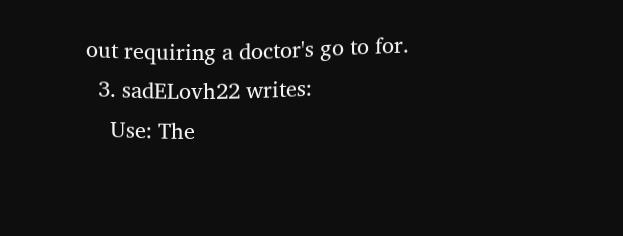out requiring a doctor's go to for.
  3. sadELovh22 writes:
    Use: The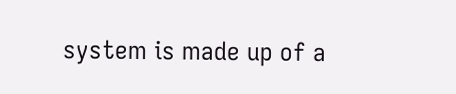system is made up of a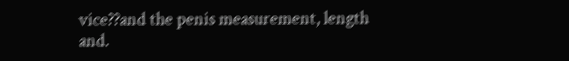vice??and the penis measurement, length and.